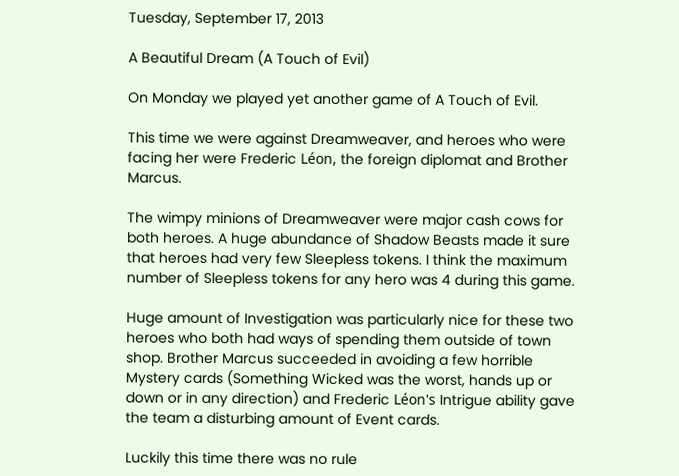Tuesday, September 17, 2013

A Beautiful Dream (A Touch of Evil)

On Monday we played yet another game of A Touch of Evil.

This time we were against Dreamweaver, and heroes who were facing her were Frederic Léon, the foreign diplomat and Brother Marcus.

The wimpy minions of Dreamweaver were major cash cows for both heroes. A huge abundance of Shadow Beasts made it sure that heroes had very few Sleepless tokens. I think the maximum number of Sleepless tokens for any hero was 4 during this game.

Huge amount of Investigation was particularly nice for these two heroes who both had ways of spending them outside of town shop. Brother Marcus succeeded in avoiding a few horrible Mystery cards (Something Wicked was the worst, hands up or down or in any direction) and Frederic Léon's Intrigue ability gave the team a disturbing amount of Event cards.

Luckily this time there was no rule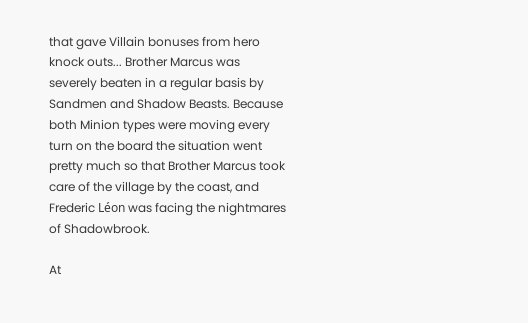that gave Villain bonuses from hero knock outs... Brother Marcus was severely beaten in a regular basis by Sandmen and Shadow Beasts. Because both Minion types were moving every turn on the board the situation went pretty much so that Brother Marcus took care of the village by the coast, and Frederic Léon was facing the nightmares of Shadowbrook.

At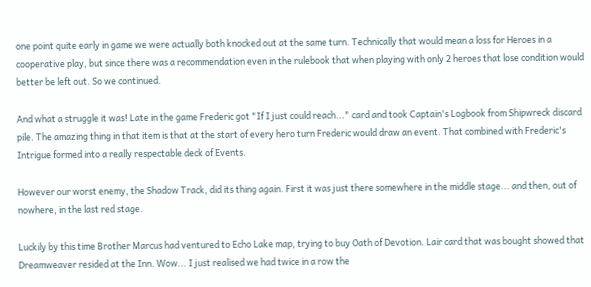one point quite early in game we were actually both knocked out at the same turn. Technically that would mean a loss for Heroes in a cooperative play, but since there was a recommendation even in the rulebook that when playing with only 2 heroes that lose condition would better be left out. So we continued.

And what a struggle it was! Late in the game Frederic got "If I just could reach..." card and took Captain's Logbook from Shipwreck discard pile. The amazing thing in that item is that at the start of every hero turn Frederic would draw an event. That combined with Frederic's Intrigue formed into a really respectable deck of Events.

However our worst enemy, the Shadow Track, did its thing again. First it was just there somewhere in the middle stage... and then, out of nowhere, in the last red stage.

Luckily by this time Brother Marcus had ventured to Echo Lake map, trying to buy Oath of Devotion. Lair card that was bought showed that Dreamweaver resided at the Inn. Wow... I just realised we had twice in a row the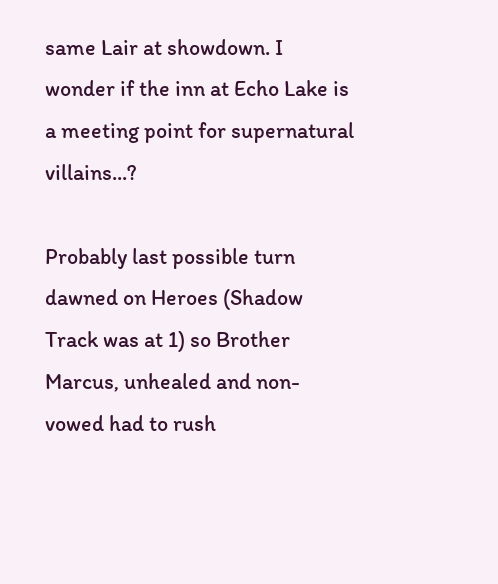same Lair at showdown. I wonder if the inn at Echo Lake is a meeting point for supernatural villains...?

Probably last possible turn dawned on Heroes (Shadow Track was at 1) so Brother Marcus, unhealed and non-vowed had to rush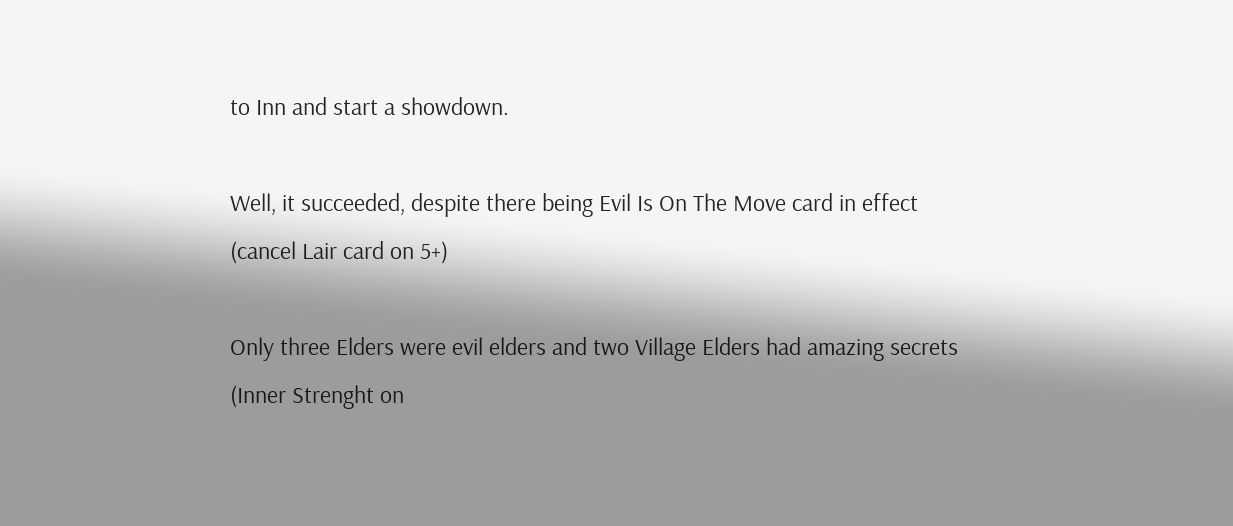to Inn and start a showdown.

Well, it succeeded, despite there being Evil Is On The Move card in effect (cancel Lair card on 5+)

Only three Elders were evil elders and two Village Elders had amazing secrets (Inner Strenght on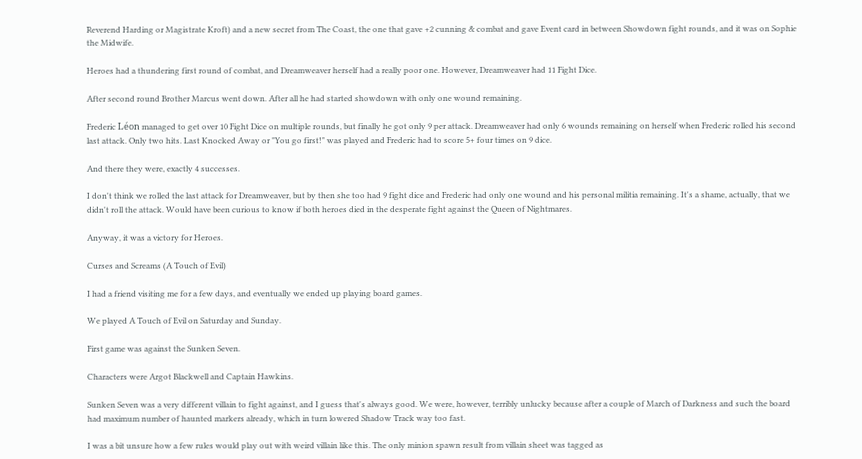Reverend Harding or Magistrate Kroft) and a new secret from The Coast, the one that gave +2 cunning & combat and gave Event card in between Showdown fight rounds, and it was on Sophie the Midwife.

Heroes had a thundering first round of combat, and Dreamweaver herself had a really poor one. However, Dreamweaver had 11 Fight Dice.

After second round Brother Marcus went down. After all he had started showdown with only one wound remaining.

Frederic Léon managed to get over 10 Fight Dice on multiple rounds, but finally he got only 9 per attack. Dreamweaver had only 6 wounds remaining on herself when Frederic rolled his second last attack. Only two hits. Last Knocked Away or "You go first!" was played and Frederic had to score 5+ four times on 9 dice.

And there they were, exactly 4 successes.

I don't think we rolled the last attack for Dreamweaver, but by then she too had 9 fight dice and Frederic had only one wound and his personal militia remaining. It's a shame, actually, that we didn't roll the attack. Would have been curious to know if both heroes died in the desperate fight against the Queen of Nightmares.

Anyway, it was a victory for Heroes.

Curses and Screams (A Touch of Evil)

I had a friend visiting me for a few days, and eventually we ended up playing board games.

We played A Touch of Evil on Saturday and Sunday.

First game was against the Sunken Seven.

Characters were Argot Blackwell and Captain Hawkins.

Sunken Seven was a very different villain to fight against, and I guess that's always good. We were, however, terribly unlucky because after a couple of March of Darkness and such the board had maximum number of haunted markers already, which in turn lowered Shadow Track way too fast.

I was a bit unsure how a few rules would play out with weird villain like this. The only minion spawn result from villain sheet was tagged as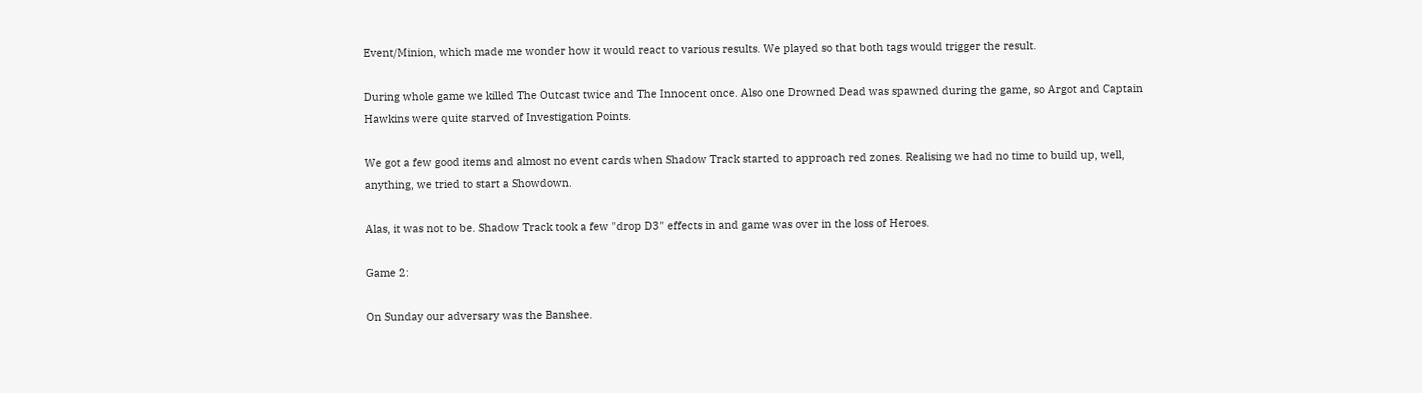Event/Minion, which made me wonder how it would react to various results. We played so that both tags would trigger the result.

During whole game we killed The Outcast twice and The Innocent once. Also one Drowned Dead was spawned during the game, so Argot and Captain Hawkins were quite starved of Investigation Points.

We got a few good items and almost no event cards when Shadow Track started to approach red zones. Realising we had no time to build up, well, anything, we tried to start a Showdown.

Alas, it was not to be. Shadow Track took a few "drop D3" effects in and game was over in the loss of Heroes.

Game 2:

On Sunday our adversary was the Banshee.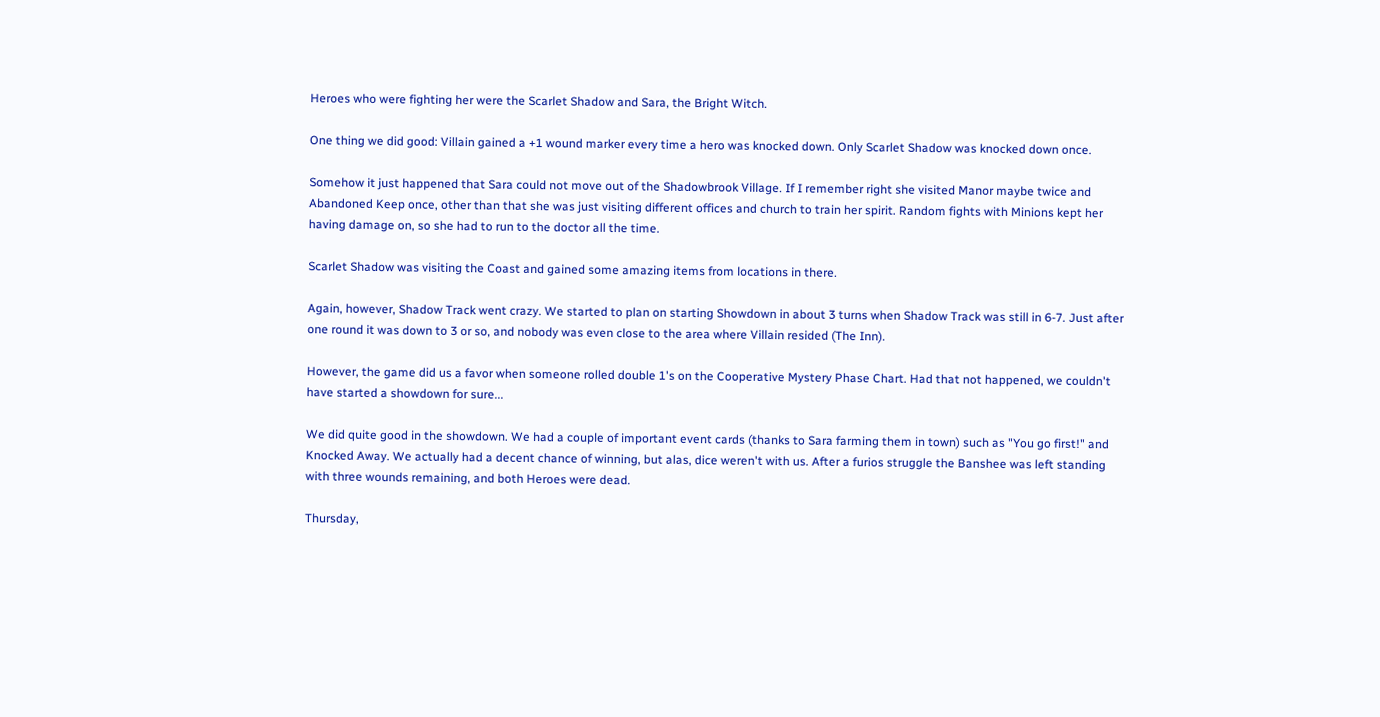Heroes who were fighting her were the Scarlet Shadow and Sara, the Bright Witch.

One thing we did good: Villain gained a +1 wound marker every time a hero was knocked down. Only Scarlet Shadow was knocked down once.

Somehow it just happened that Sara could not move out of the Shadowbrook Village. If I remember right she visited Manor maybe twice and Abandoned Keep once, other than that she was just visiting different offices and church to train her spirit. Random fights with Minions kept her having damage on, so she had to run to the doctor all the time.

Scarlet Shadow was visiting the Coast and gained some amazing items from locations in there.

Again, however, Shadow Track went crazy. We started to plan on starting Showdown in about 3 turns when Shadow Track was still in 6-7. Just after one round it was down to 3 or so, and nobody was even close to the area where Villain resided (The Inn).

However, the game did us a favor when someone rolled double 1's on the Cooperative Mystery Phase Chart. Had that not happened, we couldn't have started a showdown for sure...

We did quite good in the showdown. We had a couple of important event cards (thanks to Sara farming them in town) such as "You go first!" and Knocked Away. We actually had a decent chance of winning, but alas, dice weren't with us. After a furios struggle the Banshee was left standing with three wounds remaining, and both Heroes were dead.

Thursday,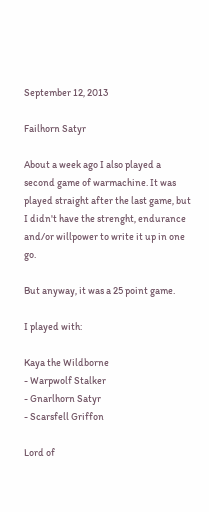September 12, 2013

Failhorn Satyr

About a week ago I also played a second game of warmachine. It was played straight after the last game, but I didn't have the strenght, endurance and/or willpower to write it up in one go.

But anyway, it was a 25 point game.

I played with:

Kaya the Wildborne
- Warpwolf Stalker
- Gnarlhorn Satyr
- Scarsfell Griffon

Lord of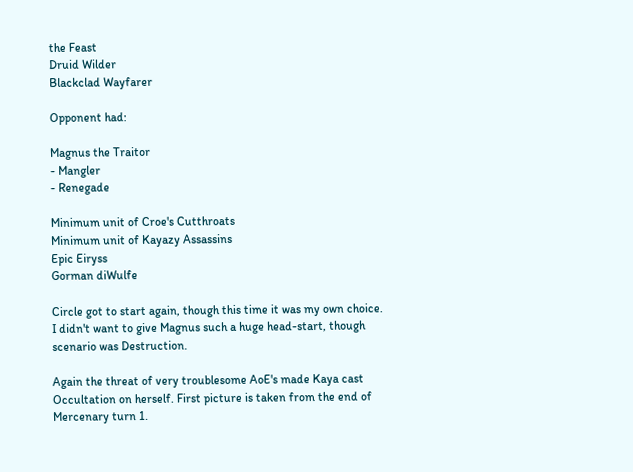the Feast
Druid Wilder
Blackclad Wayfarer

Opponent had:

Magnus the Traitor
- Mangler
- Renegade

Minimum unit of Croe's Cutthroats
Minimum unit of Kayazy Assassins
Epic Eiryss
Gorman diWulfe

Circle got to start again, though this time it was my own choice. I didn't want to give Magnus such a huge head-start, though scenario was Destruction.

Again the threat of very troublesome AoE's made Kaya cast Occultation on herself. First picture is taken from the end of Mercenary turn 1.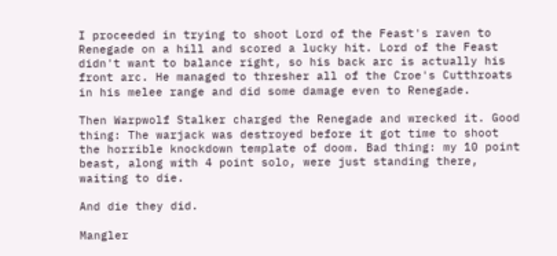I proceeded in trying to shoot Lord of the Feast's raven to Renegade on a hill and scored a lucky hit. Lord of the Feast didn't want to balance right, so his back arc is actually his front arc. He managed to thresher all of the Croe's Cutthroats in his melee range and did some damage even to Renegade.

Then Warpwolf Stalker charged the Renegade and wrecked it. Good thing: The warjack was destroyed before it got time to shoot the horrible knockdown template of doom. Bad thing: my 10 point beast, along with 4 point solo, were just standing there, waiting to die.

And die they did.

Mangler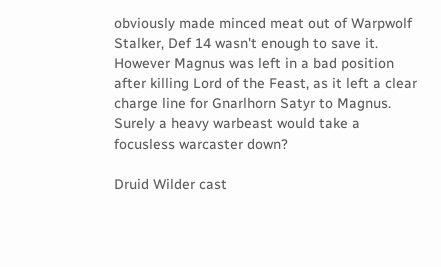obviously made minced meat out of Warpwolf Stalker, Def 14 wasn't enough to save it. However Magnus was left in a bad position after killing Lord of the Feast, as it left a clear charge line for Gnarlhorn Satyr to Magnus. Surely a heavy warbeast would take a focusless warcaster down?

Druid Wilder cast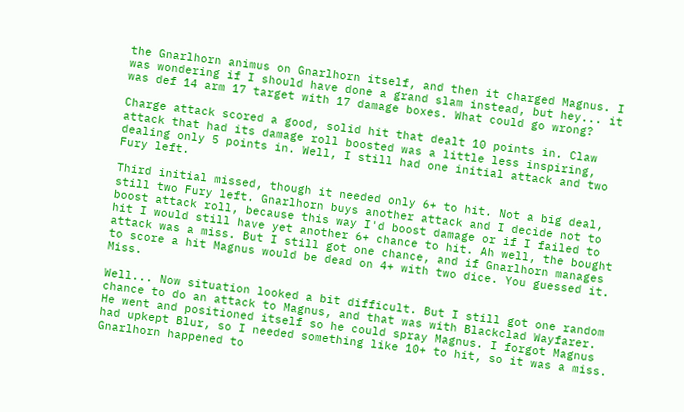the Gnarlhorn animus on Gnarlhorn itself, and then it charged Magnus. I was wondering if I should have done a grand slam instead, but hey... it was def 14 arm 17 target with 17 damage boxes. What could go wrong?

Charge attack scored a good, solid hit that dealt 10 points in. Claw attack that had its damage roll boosted was a little less inspiring, dealing only 5 points in. Well, I still had one initial attack and two Fury left.

Third initial missed, though it needed only 6+ to hit. Not a big deal, still two Fury left. Gnarlhorn buys another attack and I decide not to boost attack roll, because this way I'd boost damage or if I failed to hit I would still have yet another 6+ chance to hit. Ah well, the bought attack was a miss. But I still got one chance, and if Gnarlhorn manages to score a hit Magnus would be dead on 4+ with two dice. You guessed it. Miss.

Well... Now situation looked a bit difficult. But I still got one random chance to do an attack to Magnus, and that was with Blackclad Wayfarer. He went and positioned itself so he could spray Magnus. I forgot Magnus had upkept Blur, so I needed something like 10+ to hit, so it was a miss. Gnarlhorn happened to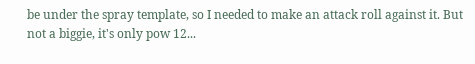be under the spray template, so I needed to make an attack roll against it. But not a biggie, it's only pow 12...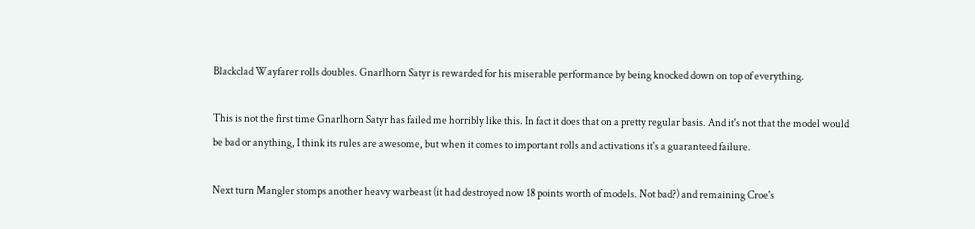Blackclad Wayfarer rolls doubles. Gnarlhorn Satyr is rewarded for his miserable performance by being knocked down on top of everything.

This is not the first time Gnarlhorn Satyr has failed me horribly like this. In fact it does that on a pretty regular basis. And it's not that the model would be bad or anything, I think its rules are awesome, but when it comes to important rolls and activations it's a guaranteed failure.

Next turn Mangler stomps another heavy warbeast (it had destroyed now 18 points worth of models. Not bad?) and remaining Croe's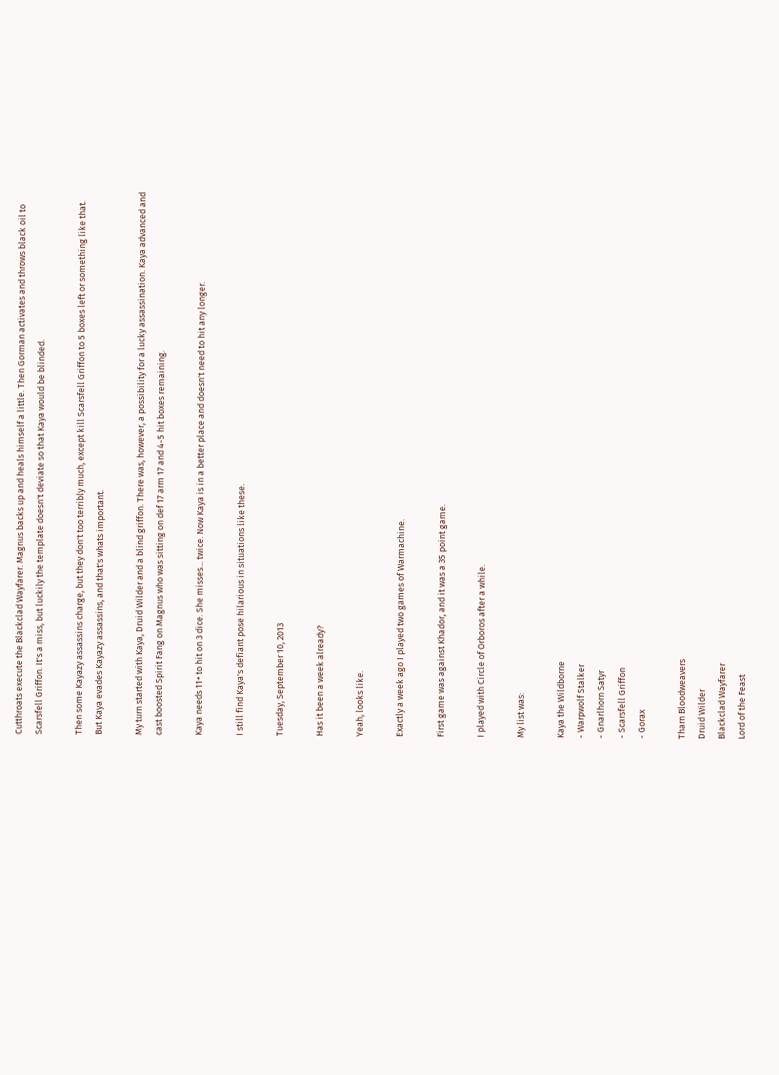Cutthroats execute the Blackclad Wayfarer. Magnus backs up and heals himself a little. Then Gorman activates and throws black oil to Scarsfell Griffon. It's a miss, but luckily the template doesn't deviate so that Kaya would be blinded.

Then some Kayazy assassins charge, but they don't too terribly much, except kill Scarsfell Griffon to 5 boxes left or something like that. But Kaya evades Kayazy assassins, and that's whats important.

My turn started with Kaya, Druid Wilder and a blind griffon. There was, however, a possibility for a lucky assassination. Kaya advanced and cast boosted Spirit Fang on Magnus who was sitting on def 17 arm 17 and 4-5 hit boxes remaining.

Kaya needs 11+ to hit on 3 dice. She misses... twice. Now Kaya is in a better place and doesn't need to hit any longer.

I still find Kaya's defiant pose hilarious in situations like these.

Tuesday, September 10, 2013

Has it been a week already?

Yeah, looks like.

Exactly a week ago I played two games of Warmachine.

First game was against Khador, and it was a 35 point game.

I played with Circle of Orboros after a while.

My list was:

Kaya the Wildborne
- Warpwolf Stalker
- Gnarlhorn Satyr
- Scarsfell Griffon
- Gorax

Tharn Bloodweavers
Druid Wilder
Blackclad Wayfarer
Lord of the Feast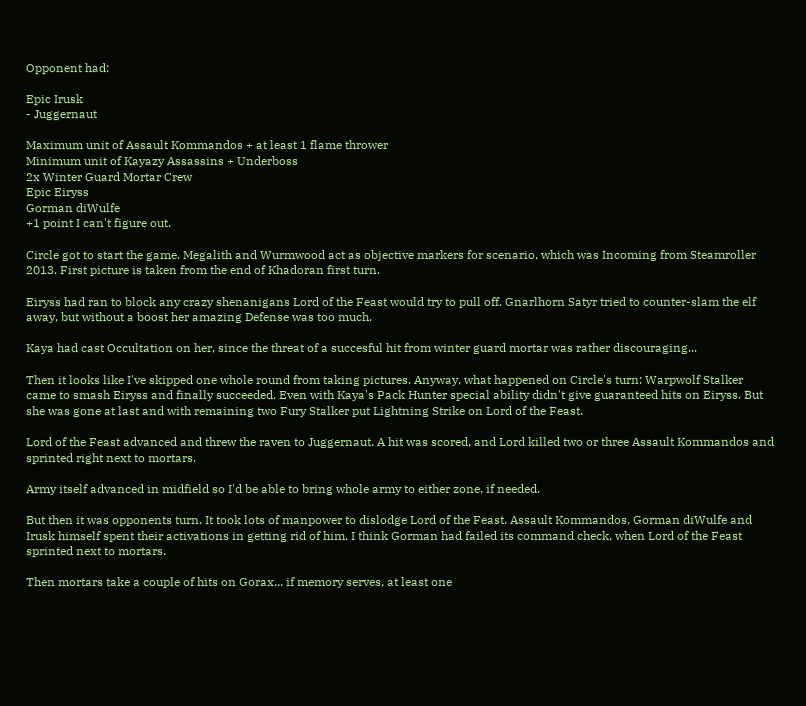Opponent had:

Epic Irusk
- Juggernaut

Maximum unit of Assault Kommandos + at least 1 flame thrower
Minimum unit of Kayazy Assassins + Underboss
2x Winter Guard Mortar Crew
Epic Eiryss
Gorman diWulfe
+1 point I can't figure out.

Circle got to start the game. Megalith and Wurmwood act as objective markers for scenario, which was Incoming from Steamroller 2013. First picture is taken from the end of Khadoran first turn.

Eiryss had ran to block any crazy shenanigans Lord of the Feast would try to pull off. Gnarlhorn Satyr tried to counter-slam the elf away, but without a boost her amazing Defense was too much.

Kaya had cast Occultation on her, since the threat of a succesful hit from winter guard mortar was rather discouraging...

Then it looks like I've skipped one whole round from taking pictures. Anyway, what happened on Circle's turn: Warpwolf Stalker came to smash Eiryss and finally succeeded. Even with Kaya's Pack Hunter special ability didn't give guaranteed hits on Eiryss. But she was gone at last and with remaining two Fury Stalker put Lightning Strike on Lord of the Feast.

Lord of the Feast advanced and threw the raven to Juggernaut. A hit was scored, and Lord killed two or three Assault Kommandos and sprinted right next to mortars.

Army itself advanced in midfield so I'd be able to bring whole army to either zone, if needed.

But then it was opponents turn. It took lots of manpower to dislodge Lord of the Feast. Assault Kommandos, Gorman diWulfe and Irusk himself spent their activations in getting rid of him. I think Gorman had failed its command check, when Lord of the Feast sprinted next to mortars.

Then mortars take a couple of hits on Gorax... if memory serves, at least one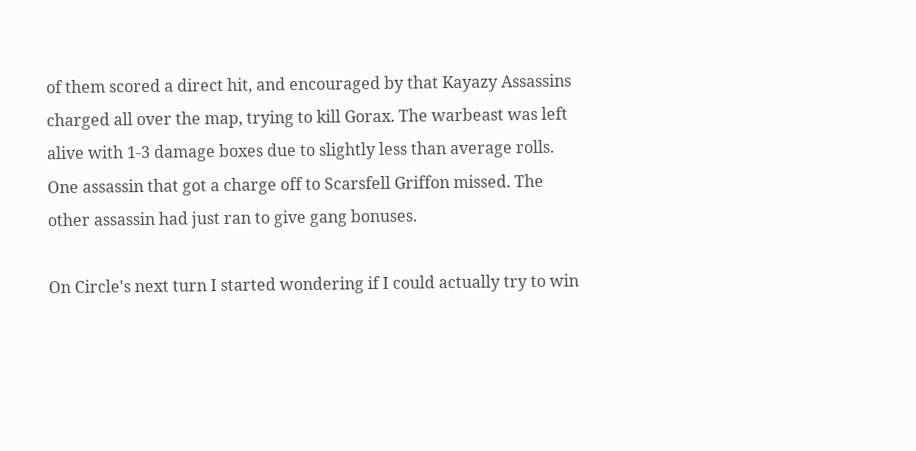of them scored a direct hit, and encouraged by that Kayazy Assassins charged all over the map, trying to kill Gorax. The warbeast was left alive with 1-3 damage boxes due to slightly less than average rolls. One assassin that got a charge off to Scarsfell Griffon missed. The other assassin had just ran to give gang bonuses.

On Circle's next turn I started wondering if I could actually try to win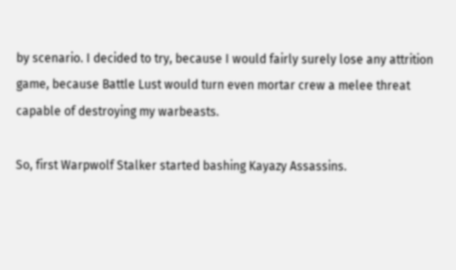by scenario. I decided to try, because I would fairly surely lose any attrition game, because Battle Lust would turn even mortar crew a melee threat capable of destroying my warbeasts.

So, first Warpwolf Stalker started bashing Kayazy Assassins.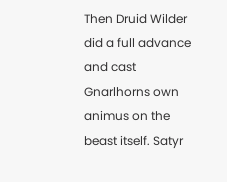Then Druid Wilder did a full advance and cast Gnarlhorns own animus on the beast itself. Satyr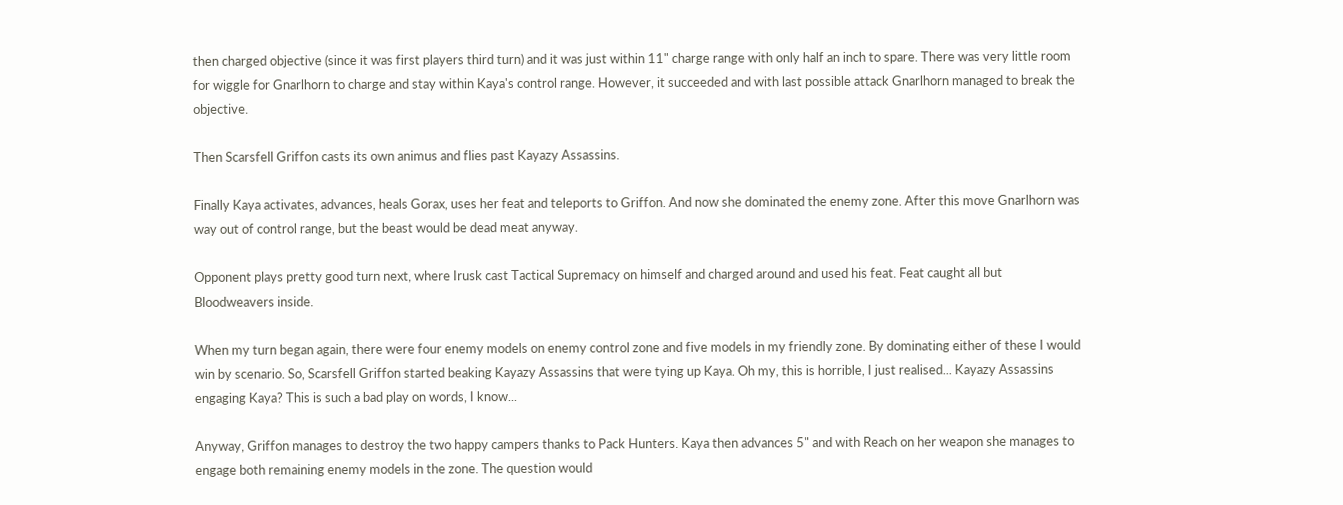then charged objective (since it was first players third turn) and it was just within 11" charge range with only half an inch to spare. There was very little room for wiggle for Gnarlhorn to charge and stay within Kaya's control range. However, it succeeded and with last possible attack Gnarlhorn managed to break the objective.

Then Scarsfell Griffon casts its own animus and flies past Kayazy Assassins.

Finally Kaya activates, advances, heals Gorax, uses her feat and teleports to Griffon. And now she dominated the enemy zone. After this move Gnarlhorn was way out of control range, but the beast would be dead meat anyway.

Opponent plays pretty good turn next, where Irusk cast Tactical Supremacy on himself and charged around and used his feat. Feat caught all but Bloodweavers inside.

When my turn began again, there were four enemy models on enemy control zone and five models in my friendly zone. By dominating either of these I would win by scenario. So, Scarsfell Griffon started beaking Kayazy Assassins that were tying up Kaya. Oh my, this is horrible, I just realised... Kayazy Assassins engaging Kaya? This is such a bad play on words, I know...

Anyway, Griffon manages to destroy the two happy campers thanks to Pack Hunters. Kaya then advances 5" and with Reach on her weapon she manages to engage both remaining enemy models in the zone. The question would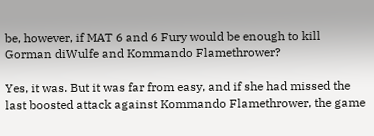be, however, if MAT 6 and 6 Fury would be enough to kill Gorman diWulfe and Kommando Flamethrower?

Yes, it was. But it was far from easy, and if she had missed the last boosted attack against Kommando Flamethrower, the game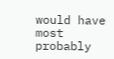would have most probably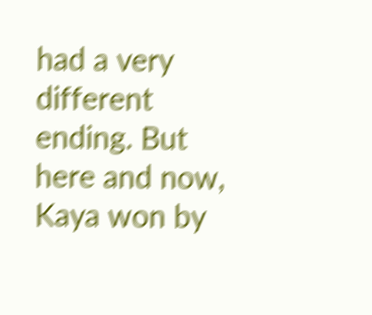had a very different ending. But here and now, Kaya won by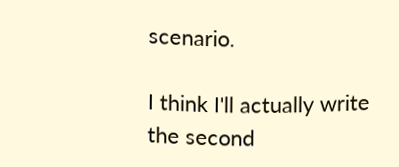scenario.

I think I'll actually write the second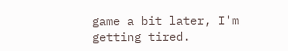game a bit later, I'm getting tired.